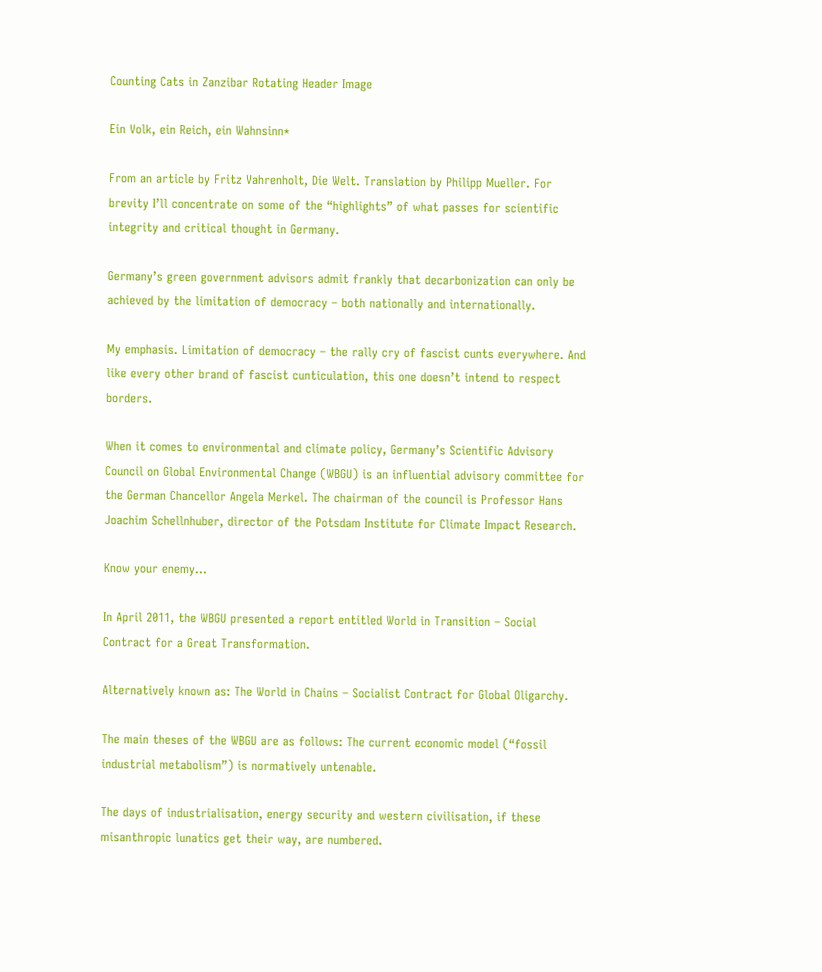Counting Cats in Zanzibar Rotating Header Image

Ein Volk, ein Reich, ein Wahnsinn*

From an article by Fritz Vahrenholt, Die Welt. Translation by Philipp Mueller. For brevity I’ll concentrate on some of the “highlights” of what passes for scientific integrity and critical thought in Germany.

Germany’s green government advisors admit frankly that decarbonization can only be achieved by the limitation of democracy – both nationally and internationally.

My emphasis. Limitation of democracy – the rally cry of fascist cunts everywhere. And like every other brand of fascist cunticulation, this one doesn’t intend to respect borders.

When it comes to environmental and climate policy, Germany’s Scientific Advisory Council on Global Environmental Change (WBGU) is an influential advisory committee for the German Chancellor Angela Merkel. The chairman of the council is Professor Hans Joachim Schellnhuber, director of the Potsdam Institute for Climate Impact Research.

Know your enemy…

In April 2011, the WBGU presented a report entitled World in Transition – Social Contract for a Great Transformation.

Alternatively known as: The World in Chains – Socialist Contract for Global Oligarchy.

The main theses of the WBGU are as follows: The current economic model (“fossil industrial metabolism”) is normatively untenable.

The days of industrialisation, energy security and western civilisation, if these misanthropic lunatics get their way, are numbered.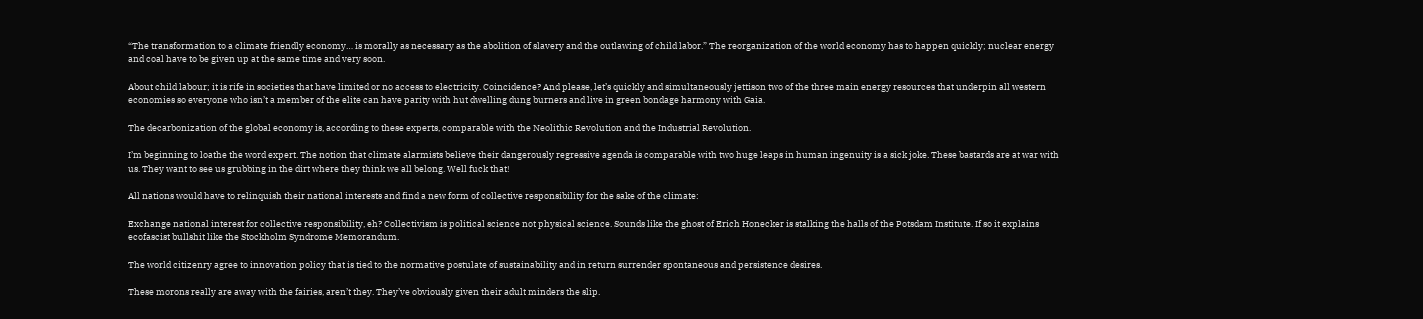“The transformation to a climate friendly economy… is morally as necessary as the abolition of slavery and the outlawing of child labor.” The reorganization of the world economy has to happen quickly; nuclear energy and coal have to be given up at the same time and very soon.

About child labour; it is rife in societies that have limited or no access to electricity. Coincidence? And please, let’s quickly and simultaneously jettison two of the three main energy resources that underpin all western economies so everyone who isn’t a member of the elite can have parity with hut dwelling dung burners and live in green bondage harmony with Gaia.

The decarbonization of the global economy is, according to these experts, comparable with the Neolithic Revolution and the Industrial Revolution.

I’m beginning to loathe the word expert. The notion that climate alarmists believe their dangerously regressive agenda is comparable with two huge leaps in human ingenuity is a sick joke. These bastards are at war with us. They want to see us grubbing in the dirt where they think we all belong. Well fuck that!

All nations would have to relinquish their national interests and find a new form of collective responsibility for the sake of the climate:

Exchange national interest for collective responsibility, eh? Collectivism is political science not physical science. Sounds like the ghost of Erich Honecker is stalking the halls of the Potsdam Institute. If so it explains ecofascist bullshit like the Stockholm Syndrome Memorandum.

The world citizenry agree to innovation policy that is tied to the normative postulate of sustainability and in return surrender spontaneous and persistence desires.

These morons really are away with the fairies, aren’t they. They’ve obviously given their adult minders the slip.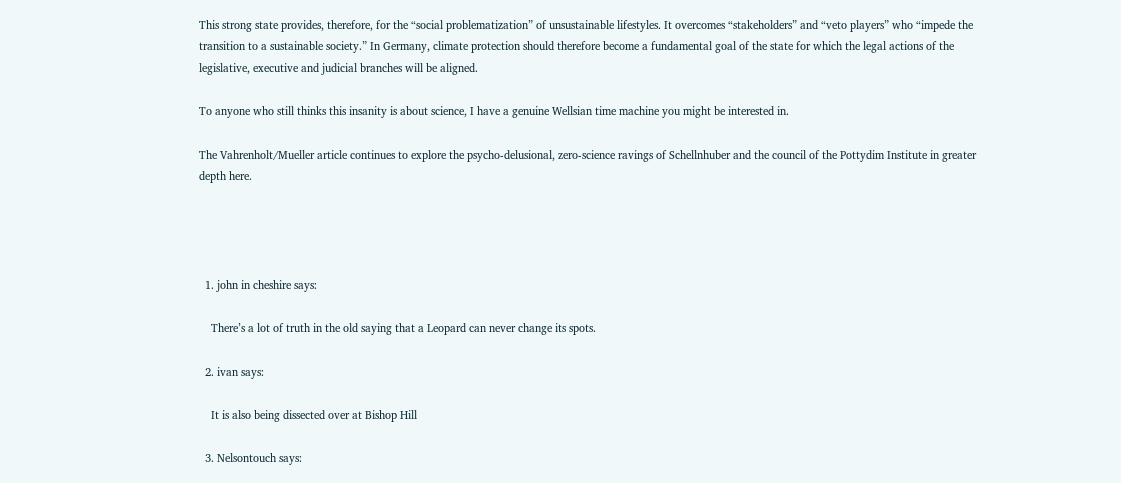This strong state provides, therefore, for the “social problematization” of unsustainable lifestyles. It overcomes “stakeholders” and “veto players” who “impede the transition to a sustainable society.” In Germany, climate protection should therefore become a fundamental goal of the state for which the legal actions of the legislative, executive and judicial branches will be aligned.

To anyone who still thinks this insanity is about science, I have a genuine Wellsian time machine you might be interested in.

The Vahrenholt/Mueller article continues to explore the psycho-delusional, zero-science ravings of Schellnhuber and the council of the Pottydim Institute in greater depth here.




  1. john in cheshire says:

    There’s a lot of truth in the old saying that a Leopard can never change its spots.

  2. ivan says:

    It is also being dissected over at Bishop Hill

  3. Nelsontouch says: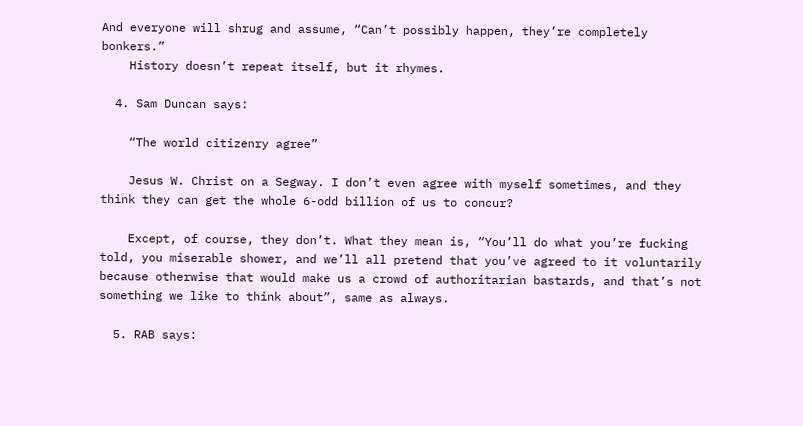And everyone will shrug and assume, “Can’t possibly happen, they’re completely bonkers.”
    History doesn’t repeat itself, but it rhymes.

  4. Sam Duncan says:

    “The world citizenry agree”

    Jesus W. Christ on a Segway. I don’t even agree with myself sometimes, and they think they can get the whole 6-odd billion of us to concur?

    Except, of course, they don’t. What they mean is, “You’ll do what you’re fucking told, you miserable shower, and we’ll all pretend that you’ve agreed to it voluntarily because otherwise that would make us a crowd of authoritarian bastards, and that’s not something we like to think about”, same as always.

  5. RAB says: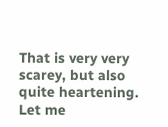That is very very scarey, but also quite heartening. Let me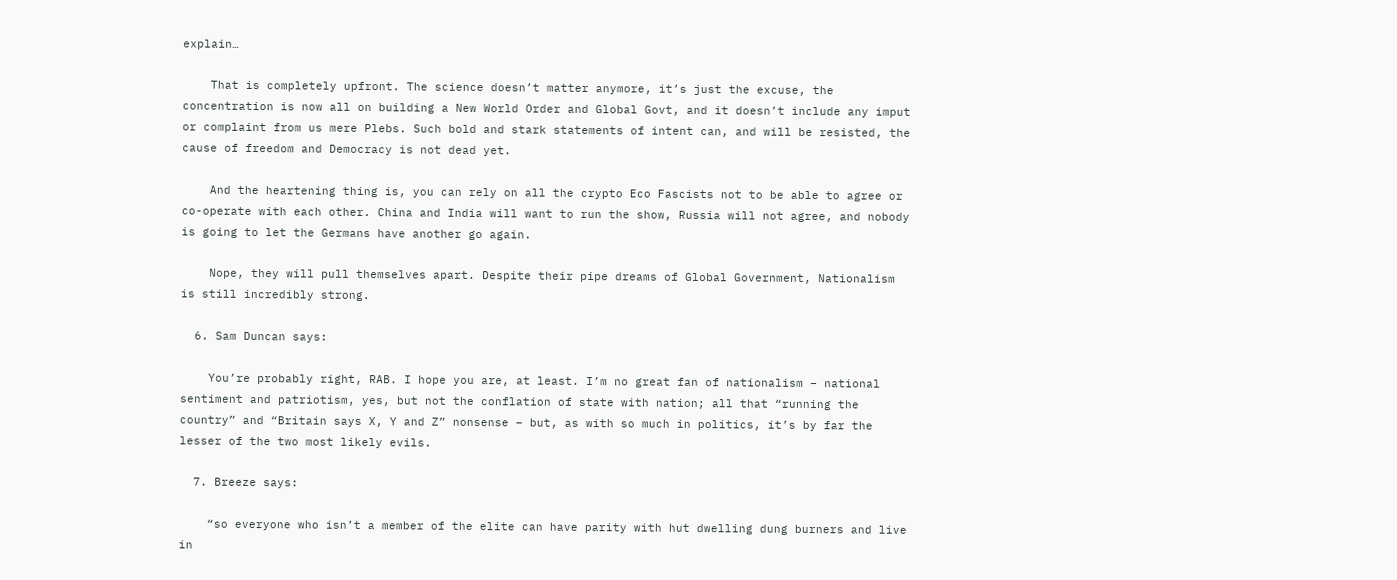explain…

    That is completely upfront. The science doesn’t matter anymore, it’s just the excuse, the concentration is now all on building a New World Order and Global Govt, and it doesn’t include any imput or complaint from us mere Plebs. Such bold and stark statements of intent can, and will be resisted, the cause of freedom and Democracy is not dead yet.

    And the heartening thing is, you can rely on all the crypto Eco Fascists not to be able to agree or co-operate with each other. China and India will want to run the show, Russia will not agree, and nobody is going to let the Germans have another go again.

    Nope, they will pull themselves apart. Despite their pipe dreams of Global Government, Nationalism is still incredibly strong.

  6. Sam Duncan says:

    You’re probably right, RAB. I hope you are, at least. I’m no great fan of nationalism – national sentiment and patriotism, yes, but not the conflation of state with nation; all that “running the country” and “Britain says X, Y and Z” nonsense – but, as with so much in politics, it’s by far the lesser of the two most likely evils.

  7. Breeze says:

    “so everyone who isn’t a member of the elite can have parity with hut dwelling dung burners and live in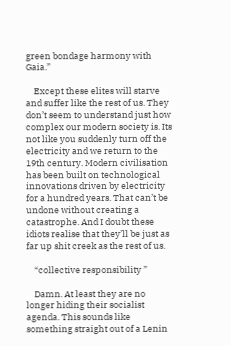green bondage harmony with Gaia.”

    Except these elites will starve and suffer like the rest of us. They don’t seem to understand just how complex our modern society is. Its not like you suddenly turn off the electricity and we return to the 19th century. Modern civilisation has been built on technological innovations driven by electricity for a hundred years. That can’t be undone without creating a catastrophe. And I doubt these idiots realise that they’ll be just as far up shit creek as the rest of us.

    “collective responsibility ”

    Damn. At least they are no longer hiding their socialist agenda. This sounds like something straight out of a Lenin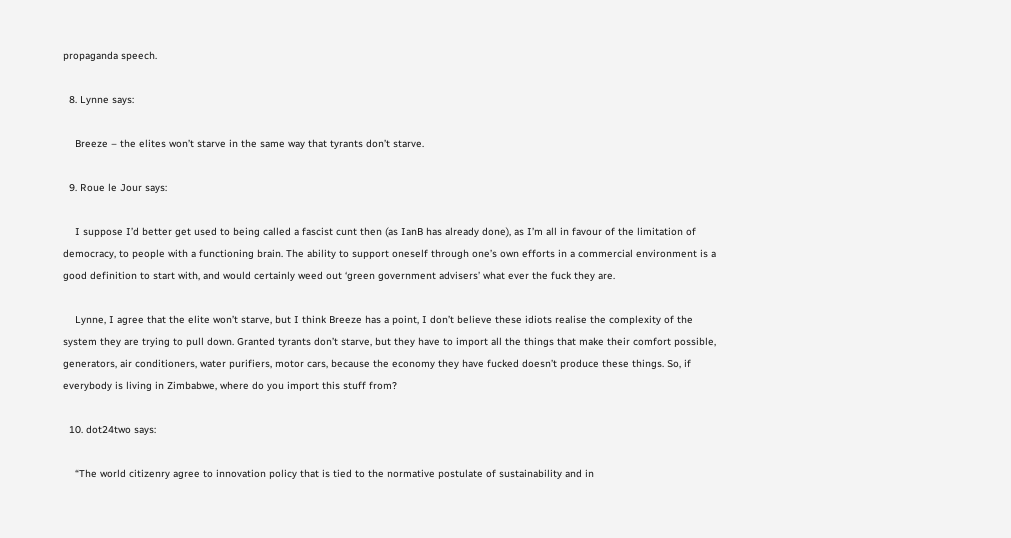propaganda speech.

  8. Lynne says:

    Breeze – the elites won’t starve in the same way that tyrants don’t starve.

  9. Roue le Jour says:

    I suppose I’d better get used to being called a fascist cunt then (as IanB has already done), as I’m all in favour of the limitation of democracy, to people with a functioning brain. The ability to support oneself through one’s own efforts in a commercial environment is a good definition to start with, and would certainly weed out ‘green government advisers’ what ever the fuck they are.

    Lynne, I agree that the elite won’t starve, but I think Breeze has a point, I don’t believe these idiots realise the complexity of the system they are trying to pull down. Granted tyrants don’t starve, but they have to import all the things that make their comfort possible, generators, air conditioners, water purifiers, motor cars, because the economy they have fucked doesn’t produce these things. So, if everybody is living in Zimbabwe, where do you import this stuff from?

  10. dot24two says:

    “The world citizenry agree to innovation policy that is tied to the normative postulate of sustainability and in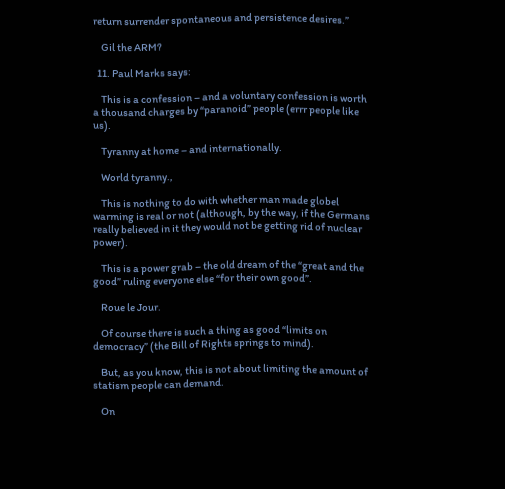return surrender spontaneous and persistence desires.”

    Gil the ARM?

  11. Paul Marks says:

    This is a confession – and a voluntary confession is worth a thousand charges by “paranoid” people (errr people like us).

    Tyranny at home – and internationally.

    World tyranny.,

    This is nothing to do with whether man made globel warming is real or not (although, by the way, if the Germans really believed in it they would not be getting rid of nuclear power).

    This is a power grab – the old dream of the “great and the good” ruling everyone else “for their own good”.

    Roue le Jour.

    Of course there is such a thing as good “limits on democracy” (the Bill of Rights springs to mind).

    But, as you know, this is not about limiting the amount of statism people can demand.

    On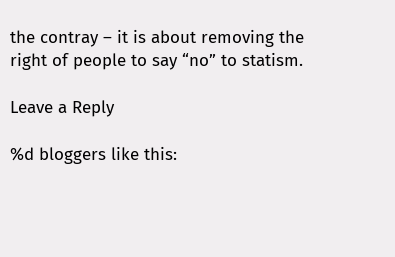the contray – it is about removing the right of people to say “no” to statism.

Leave a Reply

%d bloggers like this: